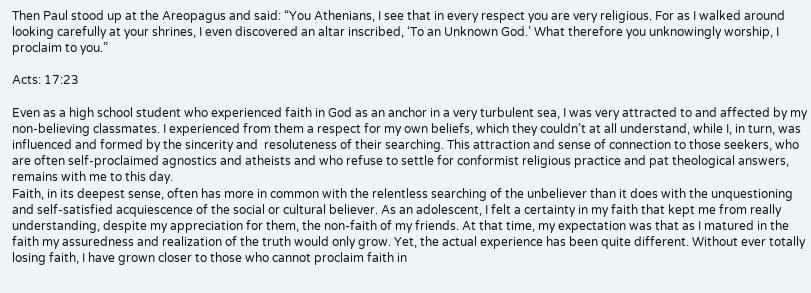Then Paul stood up at the Areopagus and said: “You Athenians, I see that in every respect you are very religious. For as I walked around looking carefully at your shrines, I even discovered an altar inscribed, ‘To an Unknown God.’ What therefore you unknowingly worship, I proclaim to you.”

Acts: 17:23

Even as a high school student who experienced faith in God as an anchor in a very turbulent sea, I was very attracted to and affected by my non-believing classmates. I experienced from them a respect for my own beliefs, which they couldn’t at all understand, while I, in turn, was influenced and formed by the sincerity and  resoluteness of their searching. This attraction and sense of connection to those seekers, who are often self-proclaimed agnostics and atheists and who refuse to settle for conformist religious practice and pat theological answers, remains with me to this day.
Faith, in its deepest sense, often has more in common with the relentless searching of the unbeliever than it does with the unquestioning and self-satisfied acquiescence of the social or cultural believer. As an adolescent, I felt a certainty in my faith that kept me from really understanding, despite my appreciation for them, the non-faith of my friends. At that time, my expectation was that as I matured in the faith my assuredness and realization of the truth would only grow. Yet, the actual experience has been quite different. Without ever totally losing faith, I have grown closer to those who cannot proclaim faith in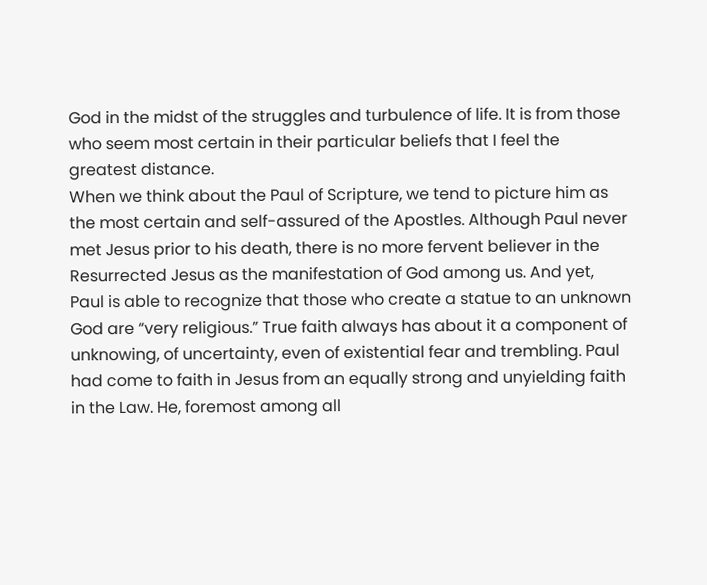God in the midst of the struggles and turbulence of life. It is from those who seem most certain in their particular beliefs that I feel the greatest distance.
When we think about the Paul of Scripture, we tend to picture him as the most certain and self-assured of the Apostles. Although Paul never met Jesus prior to his death, there is no more fervent believer in the Resurrected Jesus as the manifestation of God among us. And yet, Paul is able to recognize that those who create a statue to an unknown God are “very religious.” True faith always has about it a component of unknowing, of uncertainty, even of existential fear and trembling. Paul had come to faith in Jesus from an equally strong and unyielding faith in the Law. He, foremost among all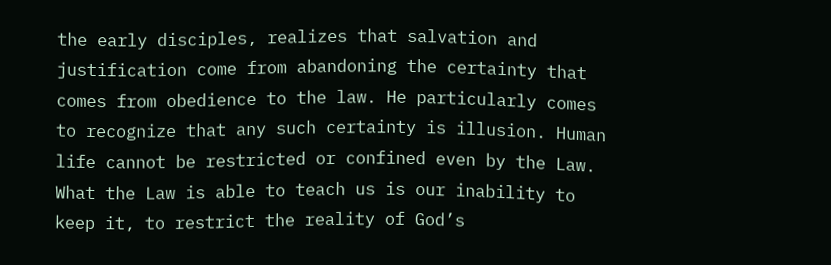the early disciples, realizes that salvation and justification come from abandoning the certainty that comes from obedience to the law. He particularly comes to recognize that any such certainty is illusion. Human life cannot be restricted or confined even by the Law. What the Law is able to teach us is our inability to keep it, to restrict the reality of God’s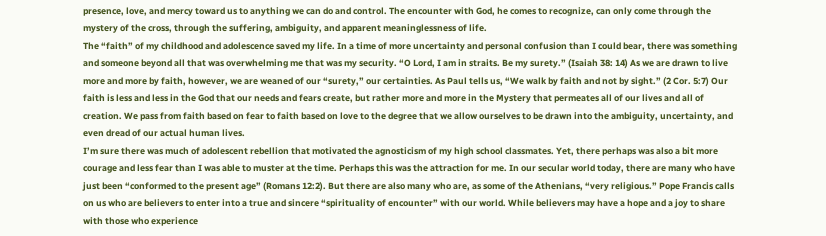presence, love, and mercy toward us to anything we can do and control. The encounter with God, he comes to recognize, can only come through the mystery of the cross, through the suffering, ambiguity, and apparent meaninglessness of life.
The “faith” of my childhood and adolescence saved my life. In a time of more uncertainty and personal confusion than I could bear, there was something and someone beyond all that was overwhelming me that was my security. “O Lord, I am in straits. Be my surety.” (Isaiah 38: 14) As we are drawn to live more and more by faith, however, we are weaned of our “surety,” our certainties. As Paul tells us, “We walk by faith and not by sight.” (2 Cor. 5:7) Our faith is less and less in the God that our needs and fears create, but rather more and more in the Mystery that permeates all of our lives and all of creation. We pass from faith based on fear to faith based on love to the degree that we allow ourselves to be drawn into the ambiguity, uncertainty, and even dread of our actual human lives.
I’m sure there was much of adolescent rebellion that motivated the agnosticism of my high school classmates. Yet, there perhaps was also a bit more courage and less fear than I was able to muster at the time. Perhaps this was the attraction for me. In our secular world today, there are many who have just been “conformed to the present age” (Romans 12:2). But there are also many who are, as some of the Athenians, “very religious.” Pope Francis calls on us who are believers to enter into a true and sincere “spirituality of encounter” with our world. While believers may have a hope and a joy to share with those who experience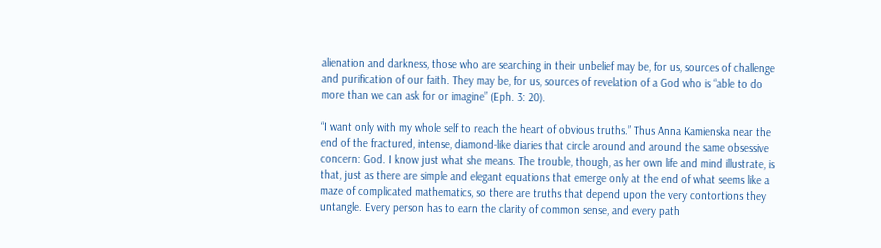alienation and darkness, those who are searching in their unbelief may be, for us, sources of challenge and purification of our faith. They may be, for us, sources of revelation of a God who is “able to do more than we can ask for or imagine” (Eph. 3: 20).

“I want only with my whole self to reach the heart of obvious truths.” Thus Anna Kamienska near the end of the fractured, intense, diamond-like diaries that circle around and around the same obsessive concern: God. I know just what she means. The trouble, though, as her own life and mind illustrate, is that, just as there are simple and elegant equations that emerge only at the end of what seems like a maze of complicated mathematics, so there are truths that depend upon the very contortions they untangle. Every person has to earn the clarity of common sense, and every path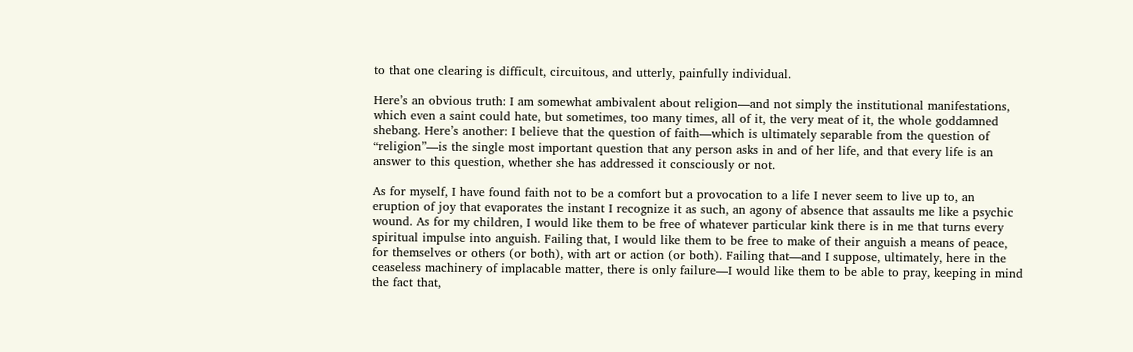to that one clearing is difficult, circuitous, and utterly, painfully individual.

Here’s an obvious truth: I am somewhat ambivalent about religion—and not simply the institutional manifestations, which even a saint could hate, but sometimes, too many times, all of it, the very meat of it, the whole goddamned shebang. Here’s another: I believe that the question of faith—which is ultimately separable from the question of “religion”—is the single most important question that any person asks in and of her life, and that every life is an answer to this question, whether she has addressed it consciously or not.

As for myself, I have found faith not to be a comfort but a provocation to a life I never seem to live up to, an eruption of joy that evaporates the instant I recognize it as such, an agony of absence that assaults me like a psychic wound. As for my children, I would like them to be free of whatever particular kink there is in me that turns every spiritual impulse into anguish. Failing that, I would like them to be free to make of their anguish a means of peace, for themselves or others (or both), with art or action (or both). Failing that—and I suppose, ultimately, here in the ceaseless machinery of implacable matter, there is only failure—I would like them to be able to pray, keeping in mind the fact that,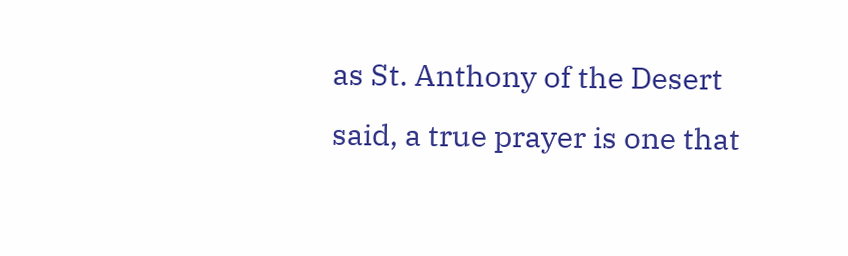as St. Anthony of the Desert said, a true prayer is one that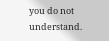you do not understand.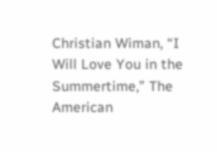Christian Wiman, “I Will Love You in the Summertime,” The American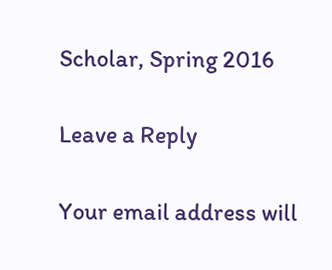Scholar, Spring 2016

Leave a Reply

Your email address will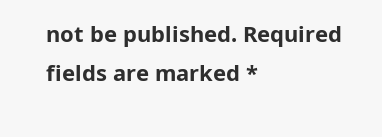not be published. Required fields are marked *